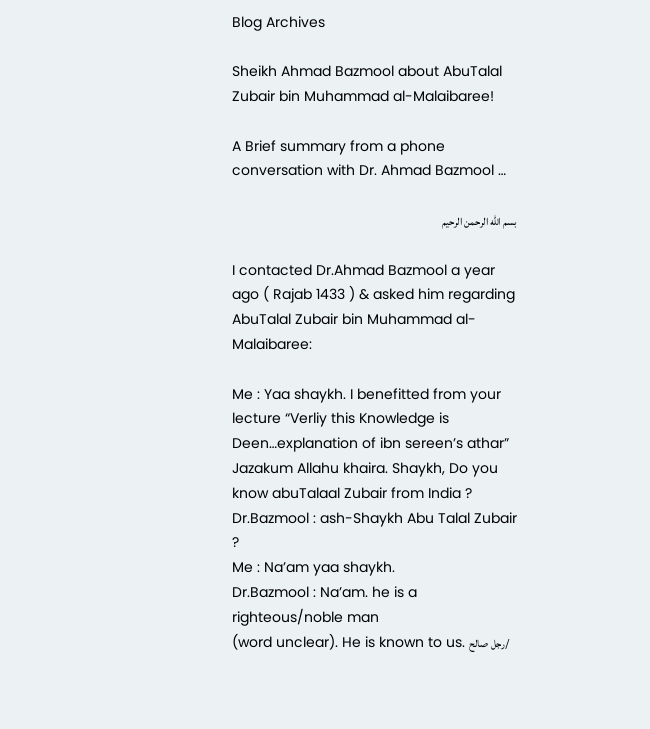Blog Archives

Sheikh Ahmad Bazmool about AbuTalal Zubair bin Muhammad al-Malaibaree!

A Brief summary from a phone conversation with Dr. Ahmad Bazmool …

بسم الله الرحمن الرحيم

I contacted Dr.Ahmad Bazmool a year ago ( Rajab 1433 ) & asked him regarding AbuTalal Zubair bin Muhammad al-Malaibaree:

Me : Yaa shaykh. I benefitted from your lecture “Verliy this Knowledge is Deen…explanation of ibn sereen’s athar” Jazakum Allahu khaira. Shaykh, Do you know abuTalaal Zubair from India ?
Dr.Bazmool : ash-Shaykh Abu Talal Zubair ?
Me : Na’am yaa shaykh.
Dr.Bazmool : Na’am. he is a righteous/noble man
(word unclear). He is known to us. رجل صالح/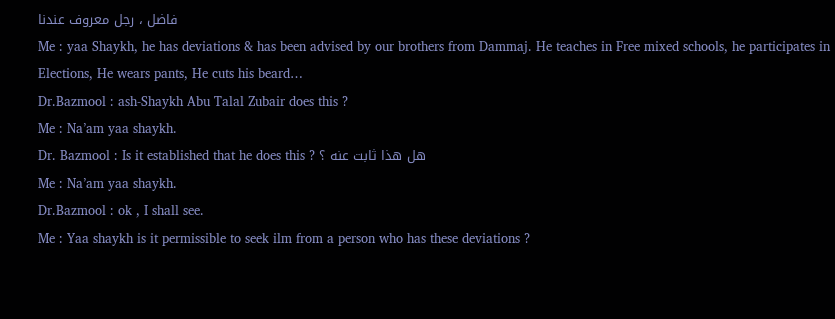فاضل ، رجل معروف عندنا
Me : yaa Shaykh, he has deviations & has been advised by our brothers from Dammaj. He teaches in Free mixed schools, he participates in Elections, He wears pants, He cuts his beard…
Dr.Bazmool : ash-Shaykh Abu Talal Zubair does this ?
Me : Na’am yaa shaykh.
Dr. Bazmool : Is it established that he does this ? هل هذا ثابت عنه ؟
Me : Na’am yaa shaykh.
Dr.Bazmool : ok , I shall see.
Me : Yaa shaykh is it permissible to seek ilm from a person who has these deviations ?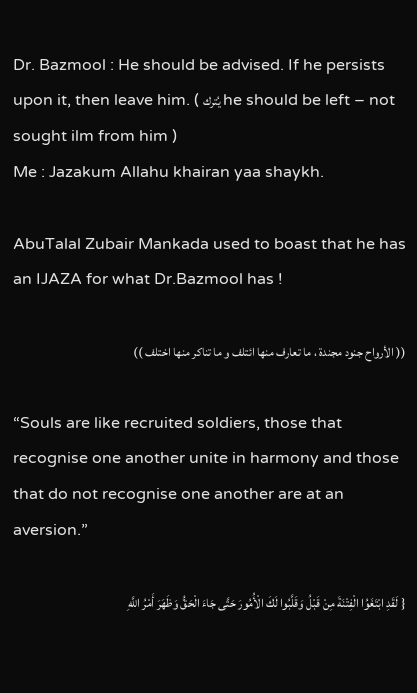Dr. Bazmool : He should be advised. If he persists upon it, then leave him. ( يُترك he should be left – not sought ilm from him )
Me : Jazakum Allahu khairan yaa shaykh.

AbuTalal Zubair Mankada used to boast that he has an IJAZA for what Dr.Bazmool has !

(( الأرواح جنود مجندة ، ما تعارف منها ائتلف و ما تناكر منها اختلف ))

“Souls are like recruited soldiers, those that recognise one another unite in harmony and those that do not recognise one another are at an aversion.”

{ لَقَدِ ابْتَغَوُا الْفِتْنَةَ مِنْ قَبْلُ وَقَلَّبُوا لَكَ الْأُمُورَ حَتَّى جَاءَ الْحَقُّ وَظَهَرَ أَمْرُ اللَّهِ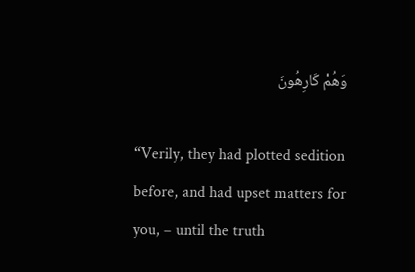وَهُمْ كَارِهُونَ

“Verily, they had plotted sedition before, and had upset matters for you, – until the truth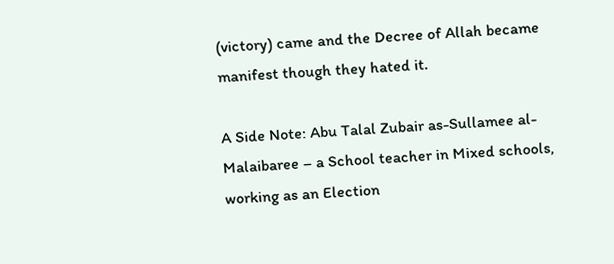(victory) came and the Decree of Allah became manifest though they hated it.

A Side Note: Abu Talal Zubair as-Sullamee al-Malaibaree – a School teacher in Mixed schools, working as an Election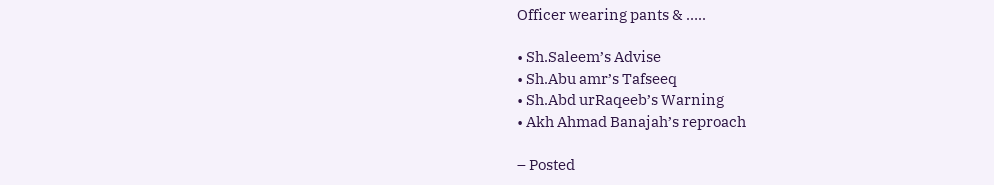Officer wearing pants & …..

• Sh.Saleem’s Advise
• Sh.Abu amr’s Tafseeq
• Sh.Abd urRaqeeb’s Warning
• Akh Ahmad Banajah’s reproach

– Posted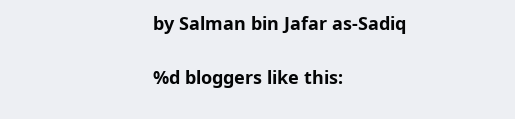by Salman bin Jafar as-Sadiq

%d bloggers like this: